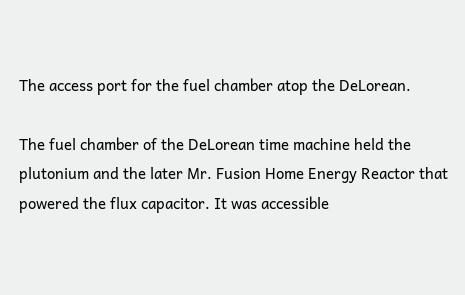The access port for the fuel chamber atop the DeLorean.

The fuel chamber of the DeLorean time machine held the plutonium and the later Mr. Fusion Home Energy Reactor that powered the flux capacitor. It was accessible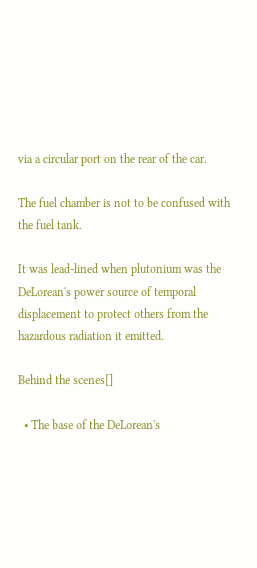via a circular port on the rear of the car.

The fuel chamber is not to be confused with the fuel tank.

It was lead-lined when plutonium was the DeLorean's power source of temporal displacement to protect others from the hazardous radiation it emitted.

Behind the scenes[]

  • The base of the DeLorean's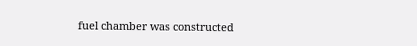fuel chamber was constructed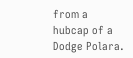from a hubcap of a Dodge Polara.